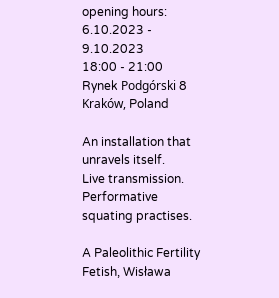opening hours:
6.10.2023 - 9.10.2023
18:00 - 21:00
Rynek Podgórski 8
Kraków, Poland

An installation that unravels itself.
Live transmission.
Performative squating practises.

A Paleolithic Fertility Fetish, Wisława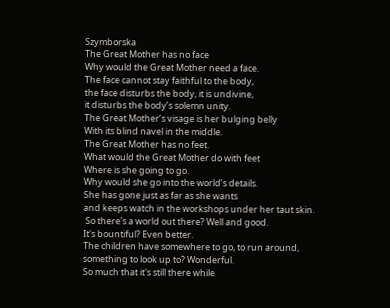Szymborska
The Great Mother has no face
Why would the Great Mother need a face.
The face cannot stay faithful to the body,
the face disturbs the body, it is undivine,
it disturbs the body’s solemn unity.
The Great Mother’s visage is her bulging belly
With its blind navel in the middle.
The Great Mother has no feet.
What would the Great Mother do with feet
Where is she going to go.
Why would she go into the world’s details.
She has gone just as far as she wants
and keeps watch in the workshops under her taut skin.
 So there's a world out there? Well and good.
It's bountiful? Even better.
The children have somewhere to go, to run around,
something to look up to? Wonderful.
So much that it's still there while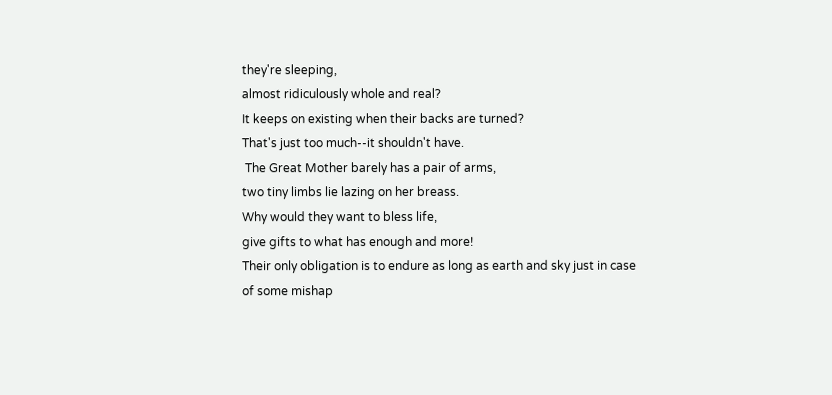they're sleeping,
almost ridiculously whole and real?
It keeps on existing when their backs are turned?
That's just too much--it shouldn't have.
 The Great Mother barely has a pair of arms,
two tiny limbs lie lazing on her breass.
Why would they want to bless life,
give gifts to what has enough and more!
Their only obligation is to endure as long as earth and sky just in case
of some mishap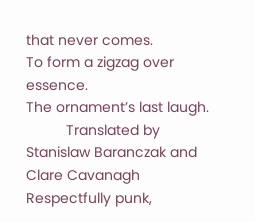that never comes.
To form a zigzag over essence.
The ornament’s last laugh.
          Translated by Stanislaw Baranczak and Clare Cavanagh
Respectfully punk,